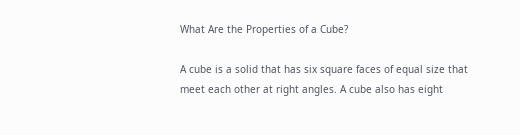What Are the Properties of a Cube?

A cube is a solid that has six square faces of equal size that meet each other at right angles. A cube also has eight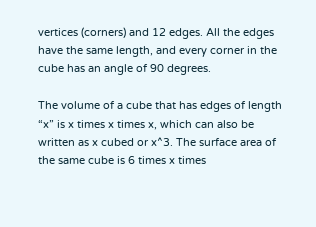vertices (corners) and 12 edges. All the edges have the same length, and every corner in the cube has an angle of 90 degrees.

The volume of a cube that has edges of length “x” is x times x times x, which can also be written as x cubed or x^3. The surface area of the same cube is 6 times x times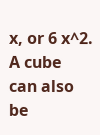x, or 6 x^2. A cube can also be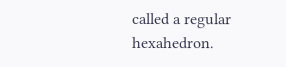called a regular hexahedron.